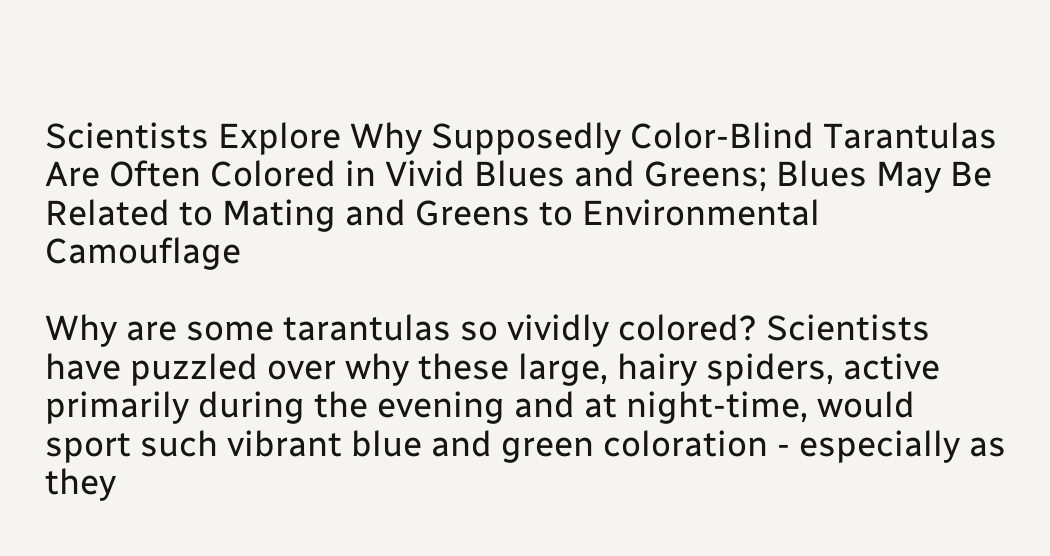Scientists Explore Why Supposedly Color-Blind Tarantulas Are Often Colored in Vivid Blues and Greens; Blues May Be Related to Mating and Greens to Environmental Camouflage

Why are some tarantulas so vividly colored? Scientists have puzzled over why these large, hairy spiders, active primarily during the evening and at night-time, would sport such vibrant blue and green coloration - especially as they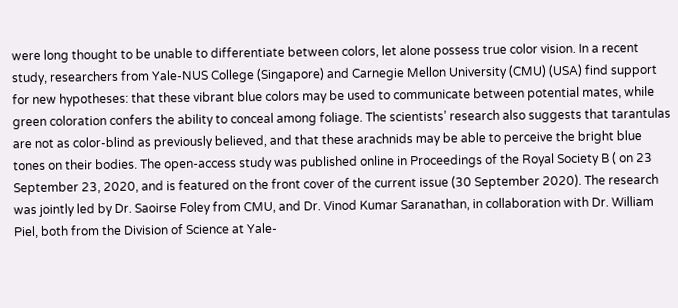were long thought to be unable to differentiate between colors, let alone possess true color vision. In a recent study, researchers from Yale-NUS College (Singapore) and Carnegie Mellon University (CMU) (USA) find support for new hypotheses: that these vibrant blue colors may be used to communicate between potential mates, while green coloration confers the ability to conceal among foliage. The scientists’ research also suggests that tarantulas are not as color-blind as previously believed, and that these arachnids may be able to perceive the bright blue tones on their bodies. The open-access study was published online in Proceedings of the Royal Society B ( on 23 September 23, 2020, and is featured on the front cover of the current issue (30 September 2020). The research was jointly led by Dr. Saoirse Foley from CMU, and Dr. Vinod Kumar Saranathan, in collaboration with Dr. William Piel, both from the Division of Science at Yale-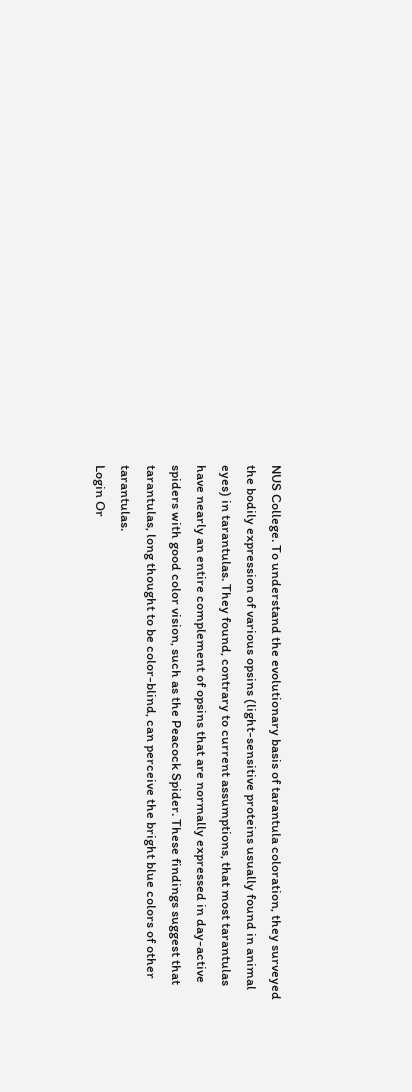NUS College. To understand the evolutionary basis of tarantula coloration, they surveyed the bodily expression of various opsins (light-sensitive proteins usually found in animal eyes) in tarantulas. They found, contrary to current assumptions, that most tarantulas have nearly an entire complement of opsins that are normally expressed in day-active spiders with good color vision, such as the Peacock Spider. These findings suggest that tarantulas, long thought to be color-blind, can perceive the bright blue colors of other tarantulas.
Login Or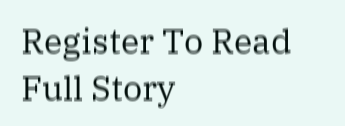Register To Read Full Story